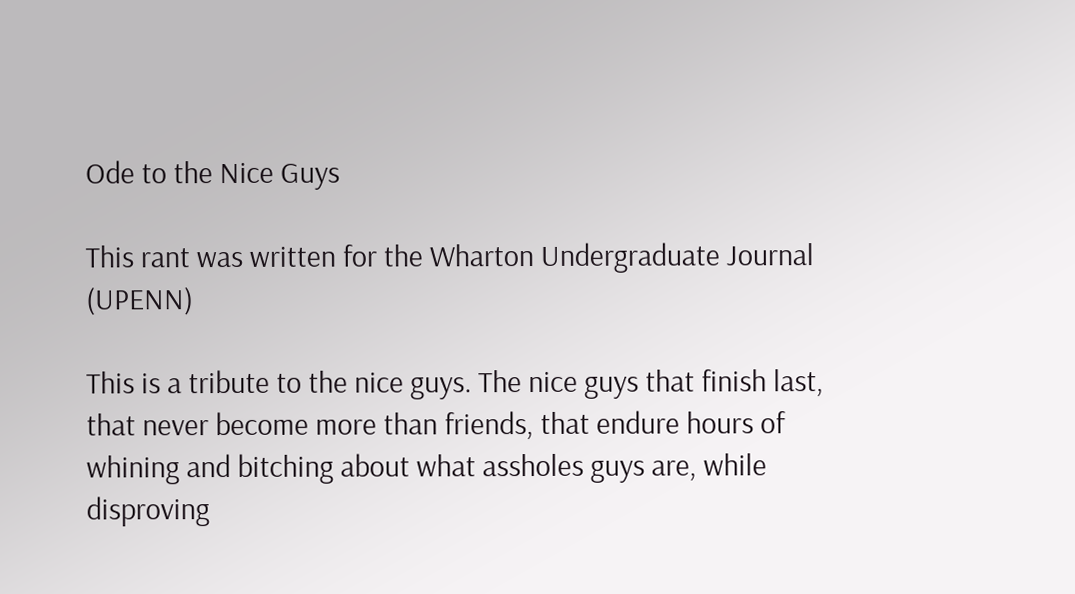Ode to the Nice Guys

This rant was written for the Wharton Undergraduate Journal (UPENN)

This is a tribute to the nice guys. The nice guys that finish last, that never become more than friends, that endure hours of whining and bitching about what assholes guys are, while disproving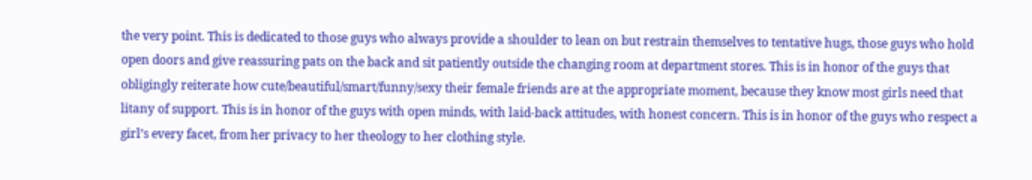the very point. This is dedicated to those guys who always provide a shoulder to lean on but restrain themselves to tentative hugs, those guys who hold open doors and give reassuring pats on the back and sit patiently outside the changing room at department stores. This is in honor of the guys that obligingly reiterate how cute/beautiful/smart/funny/sexy their female friends are at the appropriate moment, because they know most girls need that litany of support. This is in honor of the guys with open minds, with laid-back attitudes, with honest concern. This is in honor of the guys who respect a girl’s every facet, from her privacy to her theology to her clothing style.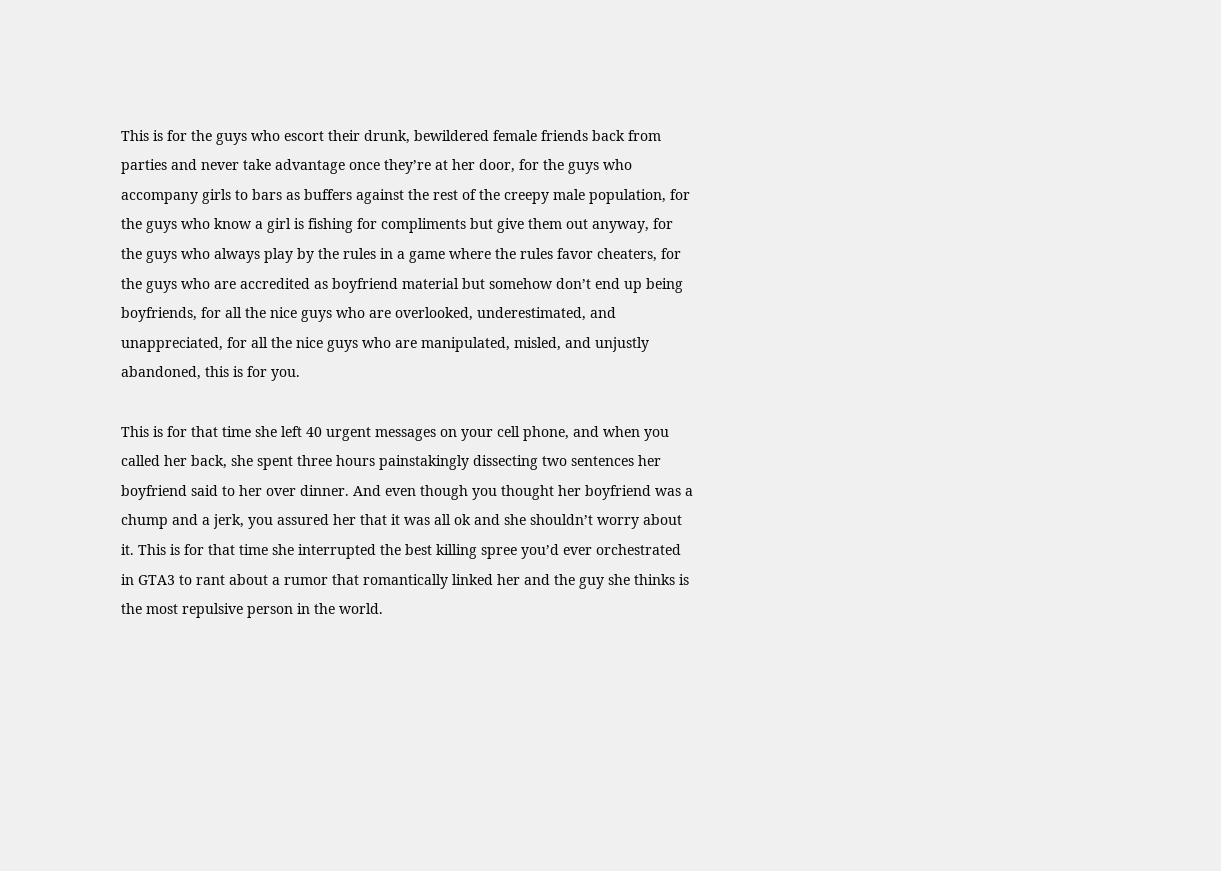This is for the guys who escort their drunk, bewildered female friends back from parties and never take advantage once they’re at her door, for the guys who accompany girls to bars as buffers against the rest of the creepy male population, for the guys who know a girl is fishing for compliments but give them out anyway, for the guys who always play by the rules in a game where the rules favor cheaters, for the guys who are accredited as boyfriend material but somehow don’t end up being boyfriends, for all the nice guys who are overlooked, underestimated, and unappreciated, for all the nice guys who are manipulated, misled, and unjustly abandoned, this is for you.

This is for that time she left 40 urgent messages on your cell phone, and when you called her back, she spent three hours painstakingly dissecting two sentences her boyfriend said to her over dinner. And even though you thought her boyfriend was a chump and a jerk, you assured her that it was all ok and she shouldn’t worry about it. This is for that time she interrupted the best killing spree you’d ever orchestrated in GTA3 to rant about a rumor that romantically linked her and the guy she thinks is the most repulsive person in the world.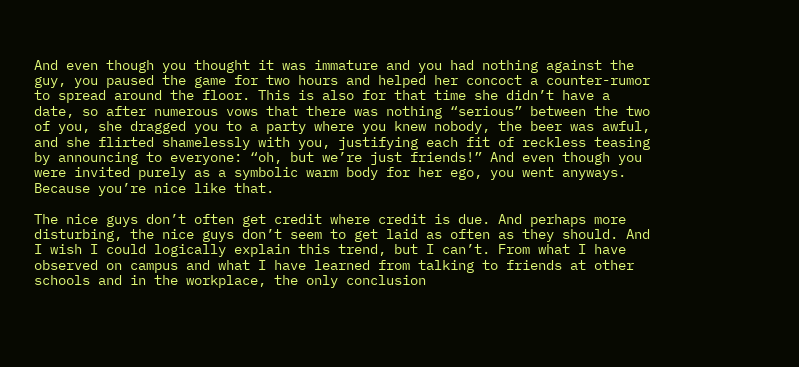And even though you thought it was immature and you had nothing against the guy, you paused the game for two hours and helped her concoct a counter-rumor to spread around the floor. This is also for that time she didn’t have a date, so after numerous vows that there was nothing “serious” between the two of you, she dragged you to a party where you knew nobody, the beer was awful, and she flirted shamelessly with you, justifying each fit of reckless teasing by announcing to everyone: “oh, but we’re just friends!” And even though you were invited purely as a symbolic warm body for her ego, you went anyways. Because you’re nice like that.

The nice guys don’t often get credit where credit is due. And perhaps more disturbing, the nice guys don’t seem to get laid as often as they should. And I wish I could logically explain this trend, but I can’t. From what I have observed on campus and what I have learned from talking to friends at other schools and in the workplace, the only conclusion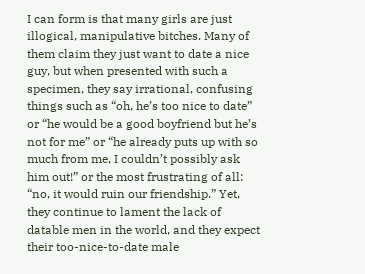I can form is that many girls are just illogical, manipulative bitches. Many of them claim they just want to date a nice guy, but when presented with such a specimen, they say irrational, confusing things such as “oh, he’s too nice to date” or “he would be a good boyfriend but he’s not for me” or “he already puts up with so much from me, I couldn’t possibly ask him out!” or the most frustrating of all: “no, it would ruin our friendship.” Yet, they continue to lament the lack of datable men in the world, and they expect their too-nice-to-date male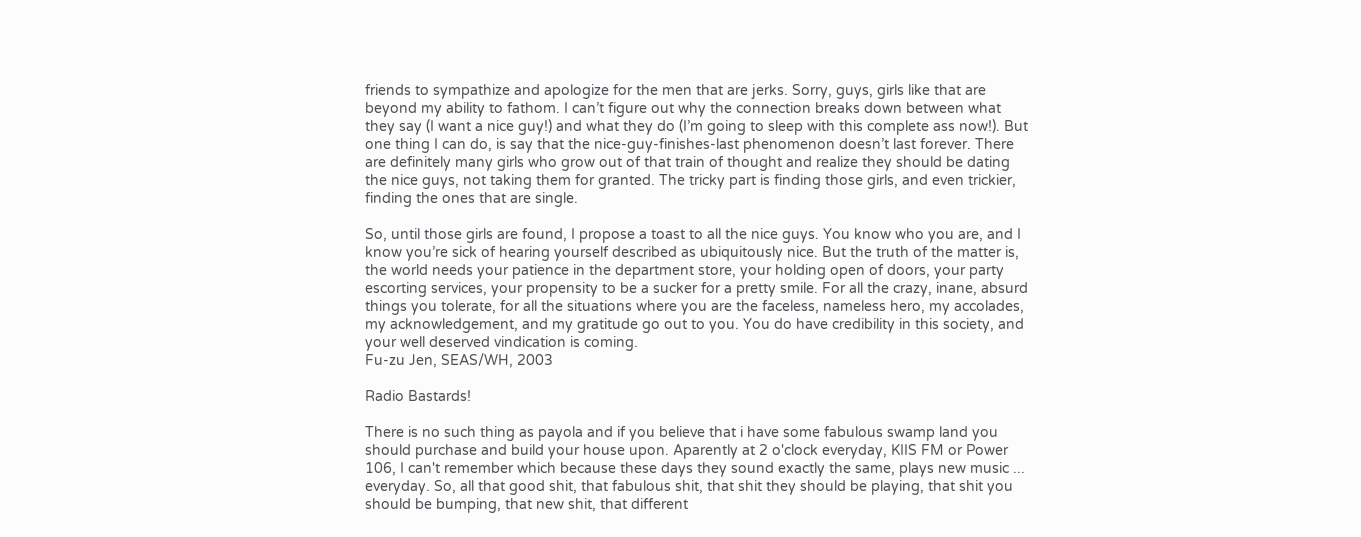friends to sympathize and apologize for the men that are jerks. Sorry, guys, girls like that are beyond my ability to fathom. I can’t figure out why the connection breaks down between what they say (I want a nice guy!) and what they do (I’m going to sleep with this complete ass now!). But one thing I can do, is say that the nice-guy-finishes-last phenomenon doesn’t last forever. There are definitely many girls who grow out of that train of thought and realize they should be dating the nice guys, not taking them for granted. The tricky part is finding those girls, and even trickier, finding the ones that are single.

So, until those girls are found, I propose a toast to all the nice guys. You know who you are, and I know you’re sick of hearing yourself described as ubiquitously nice. But the truth of the matter is, the world needs your patience in the department store, your holding open of doors, your party escorting services, your propensity to be a sucker for a pretty smile. For all the crazy, inane, absurd things you tolerate, for all the situations where you are the faceless, nameless hero, my accolades, my acknowledgement, and my gratitude go out to you. You do have credibility in this society, and your well deserved vindication is coming.
Fu-zu Jen, SEAS/WH, 2003

Radio Bastards!

There is no such thing as payola and if you believe that i have some fabulous swamp land you should purchase and build your house upon. Aparently at 2 o'clock everyday, KIIS FM or Power 106, I can't remember which because these days they sound exactly the same, plays new music ... everyday. So, all that good shit, that fabulous shit, that shit they should be playing, that shit you should be bumping, that new shit, that different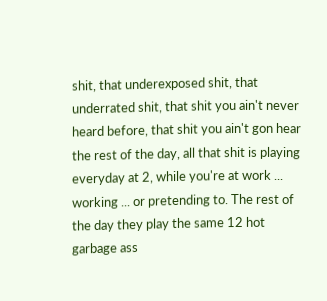shit, that underexposed shit, that underrated shit, that shit you ain't never heard before, that shit you ain't gon hear the rest of the day, all that shit is playing everyday at 2, while you're at work ... working ... or pretending to. The rest of the day they play the same 12 hot garbage ass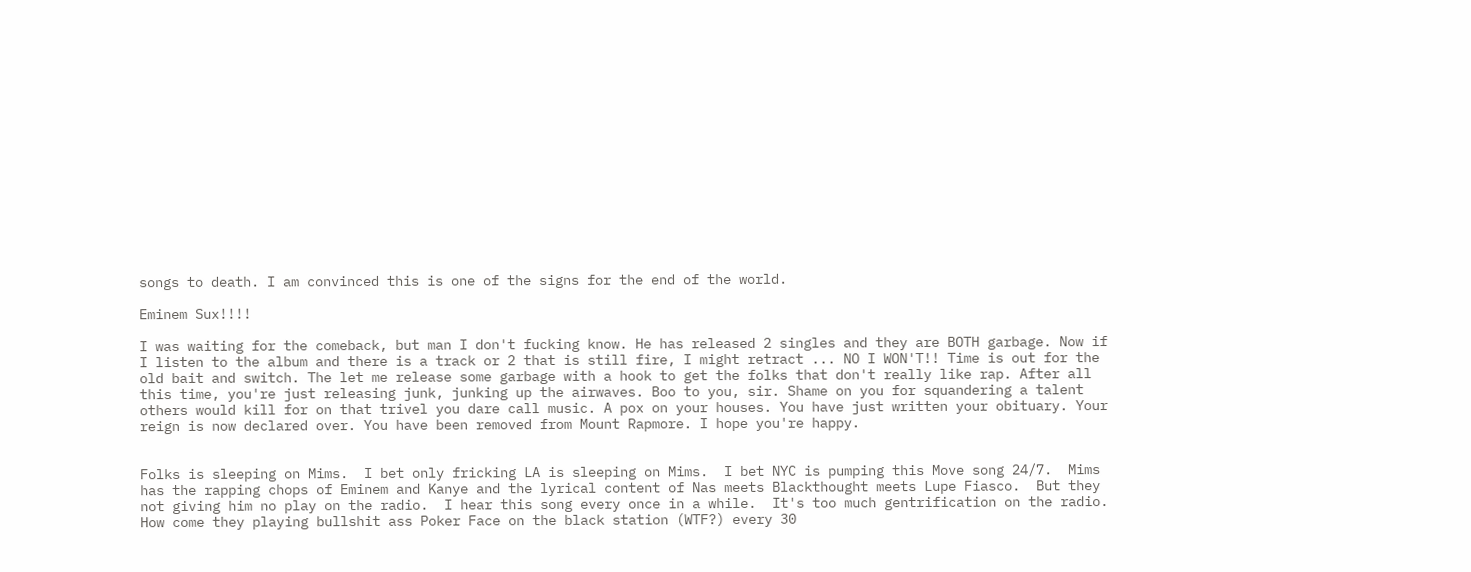songs to death. I am convinced this is one of the signs for the end of the world.

Eminem Sux!!!!

I was waiting for the comeback, but man I don't fucking know. He has released 2 singles and they are BOTH garbage. Now if I listen to the album and there is a track or 2 that is still fire, I might retract ... NO I WON'T!! Time is out for the old bait and switch. The let me release some garbage with a hook to get the folks that don't really like rap. After all this time, you're just releasing junk, junking up the airwaves. Boo to you, sir. Shame on you for squandering a talent others would kill for on that trivel you dare call music. A pox on your houses. You have just written your obituary. Your reign is now declared over. You have been removed from Mount Rapmore. I hope you're happy.


Folks is sleeping on Mims.  I bet only fricking LA is sleeping on Mims.  I bet NYC is pumping this Move song 24/7.  Mims has the rapping chops of Eminem and Kanye and the lyrical content of Nas meets Blackthought meets Lupe Fiasco.  But they not giving him no play on the radio.  I hear this song every once in a while.  It's too much gentrification on the radio.  How come they playing bullshit ass Poker Face on the black station (WTF?) every 30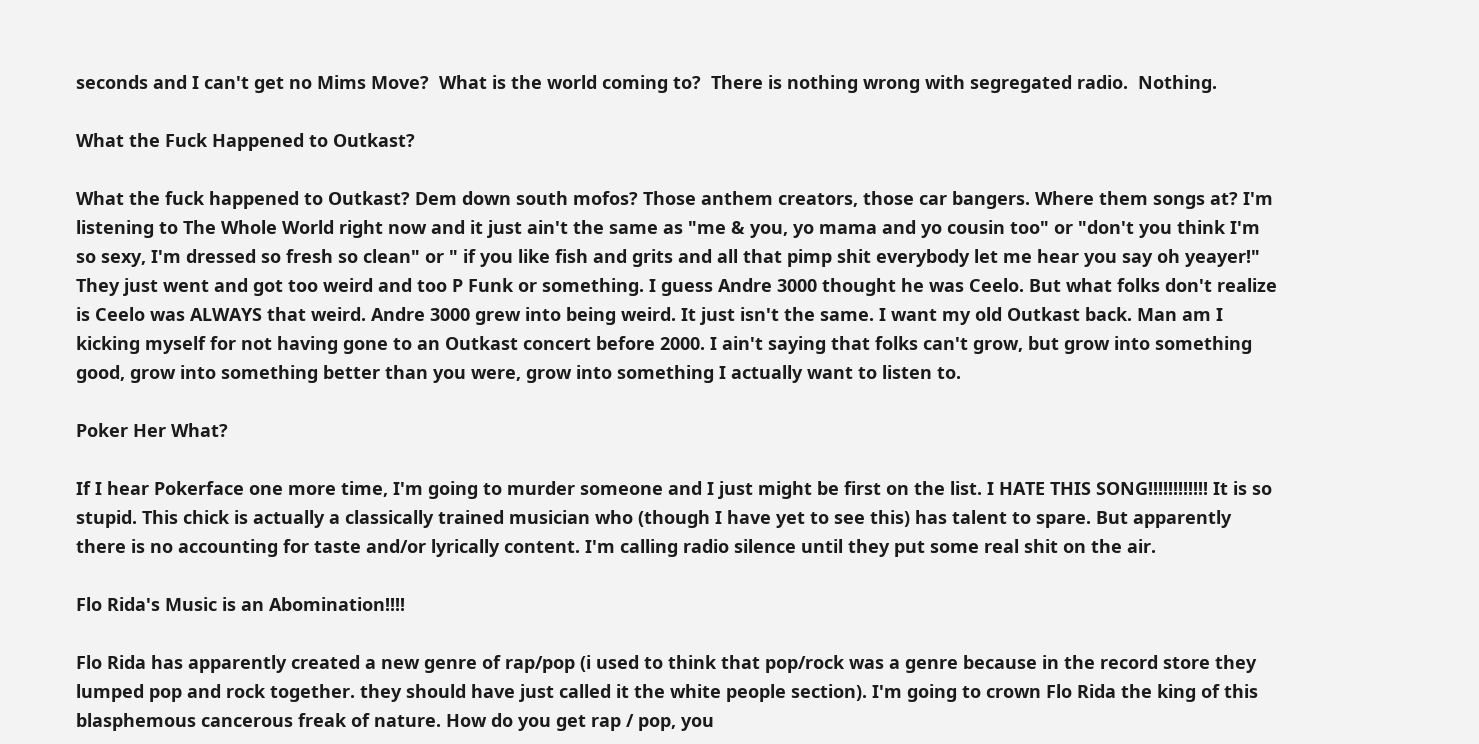seconds and I can't get no Mims Move?  What is the world coming to?  There is nothing wrong with segregated radio.  Nothing.

What the Fuck Happened to Outkast?

What the fuck happened to Outkast? Dem down south mofos? Those anthem creators, those car bangers. Where them songs at? I'm listening to The Whole World right now and it just ain't the same as "me & you, yo mama and yo cousin too" or "don't you think I'm so sexy, I'm dressed so fresh so clean" or " if you like fish and grits and all that pimp shit everybody let me hear you say oh yeayer!" They just went and got too weird and too P Funk or something. I guess Andre 3000 thought he was Ceelo. But what folks don't realize is Ceelo was ALWAYS that weird. Andre 3000 grew into being weird. It just isn't the same. I want my old Outkast back. Man am I kicking myself for not having gone to an Outkast concert before 2000. I ain't saying that folks can't grow, but grow into something good, grow into something better than you were, grow into something I actually want to listen to.

Poker Her What?

If I hear Pokerface one more time, I'm going to murder someone and I just might be first on the list. I HATE THIS SONG!!!!!!!!!!!! It is so stupid. This chick is actually a classically trained musician who (though I have yet to see this) has talent to spare. But apparently there is no accounting for taste and/or lyrically content. I'm calling radio silence until they put some real shit on the air.

Flo Rida's Music is an Abomination!!!!

Flo Rida has apparently created a new genre of rap/pop (i used to think that pop/rock was a genre because in the record store they lumped pop and rock together. they should have just called it the white people section). I'm going to crown Flo Rida the king of this blasphemous cancerous freak of nature. How do you get rap / pop, you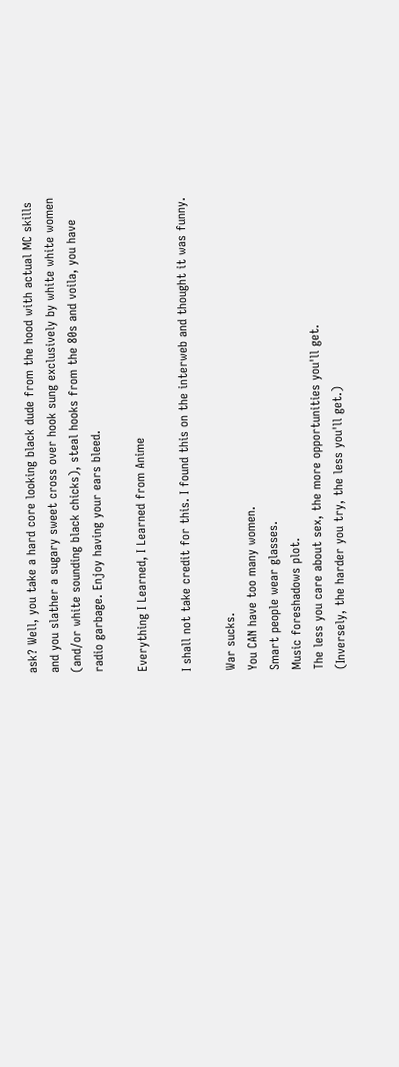ask? Well, you take a hard core looking black dude from the hood with actual MC skills and you slather a sugary sweet cross over hook sung exclusively by white white women (and/or white sounding black chicks), steal hooks from the 80s and voila, you have radio garbage. Enjoy having your ears bleed.

Everything I Learned, I Learned from Anime

I shall not take credit for this. I found this on the interweb and thought it was funny.

War sucks.
You CAN have too many women.
Smart people wear glasses.
Music foreshadows plot.
The less you care about sex, the more opportunities you'll get.
(Inversely, the harder you try, the less you'll get.)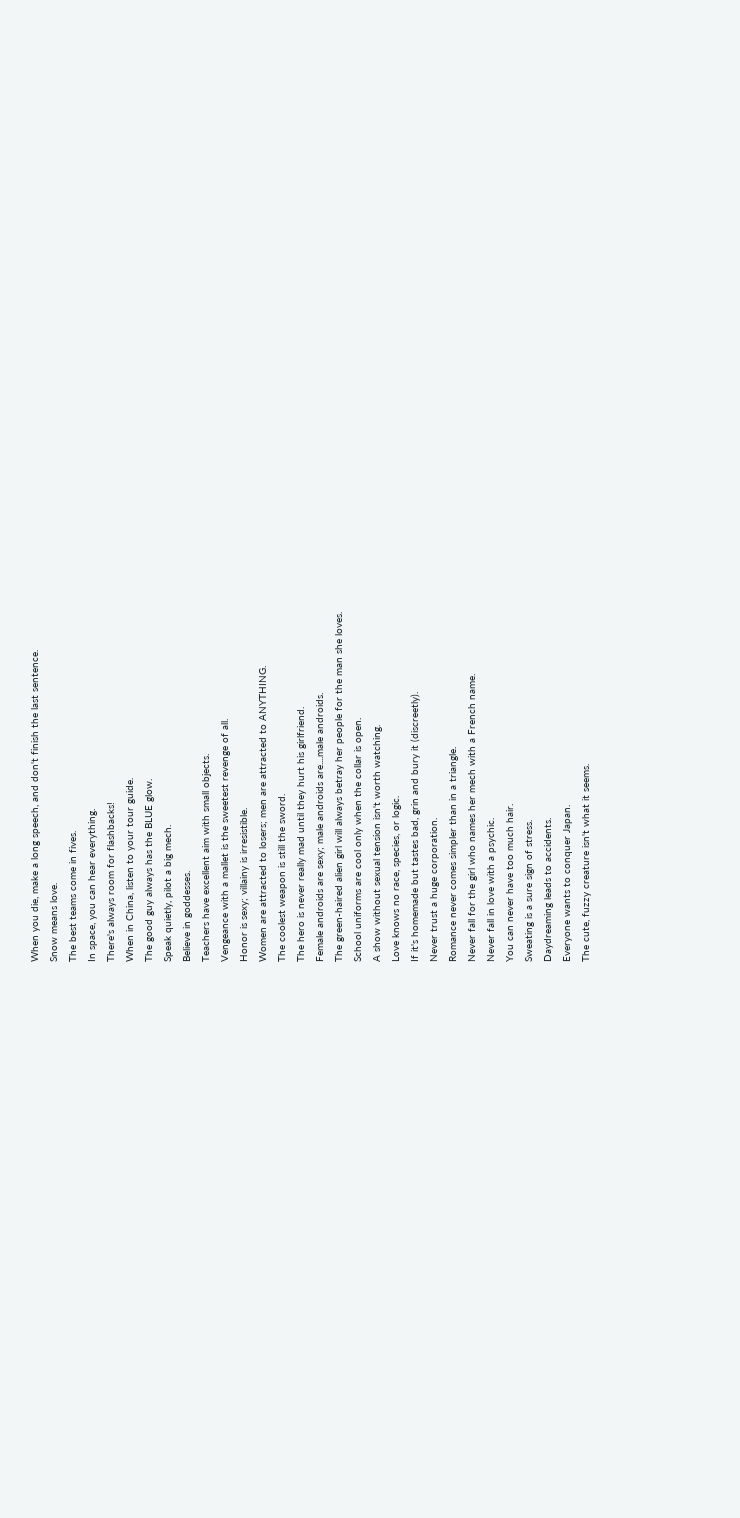When you die, make a long speech, and don't finish the last sentence.
Snow means love.
The best teams come in fives.
In space, you can hear everything.
There's always room for flashbacks!
When in China, listen to your tour guide.
The good guy always has the BLUE glow.
Speak quietly, pilot a big mech.
Believe in goddesses.
Teachers have excellent aim with small objects.
Vengeance with a mallet is the sweetest revenge of all.
Honor is sexy; villainy is irresistible.
Women are attracted to losers; men are attracted to ANYTHING.
The coolest weapon is still the sword.
The hero is never really mad until they hurt his girlfriend.
Female androids are sexy; male androids are....male androids.
The green-haired alien girl will always betray her people for the man she loves.
School uniforms are cool only when the collar is open.
A show without sexual tension isn't worth watching.
Love knows no race, species, or logic.
If it's homemade but tastes bad, grin and bury it (discreetly).
Never trust a huge corporation.
Romance never comes simpler than in a triangle.
Never fall for the girl who names her mech with a French name.
Never fall in love with a psychic.
You can never have too much hair.
Sweating is a sure sign of stress.
Daydreaming leads to accidents.
Everyone wants to conquer Japan.
The cute, fuzzy creature isn't what it seems.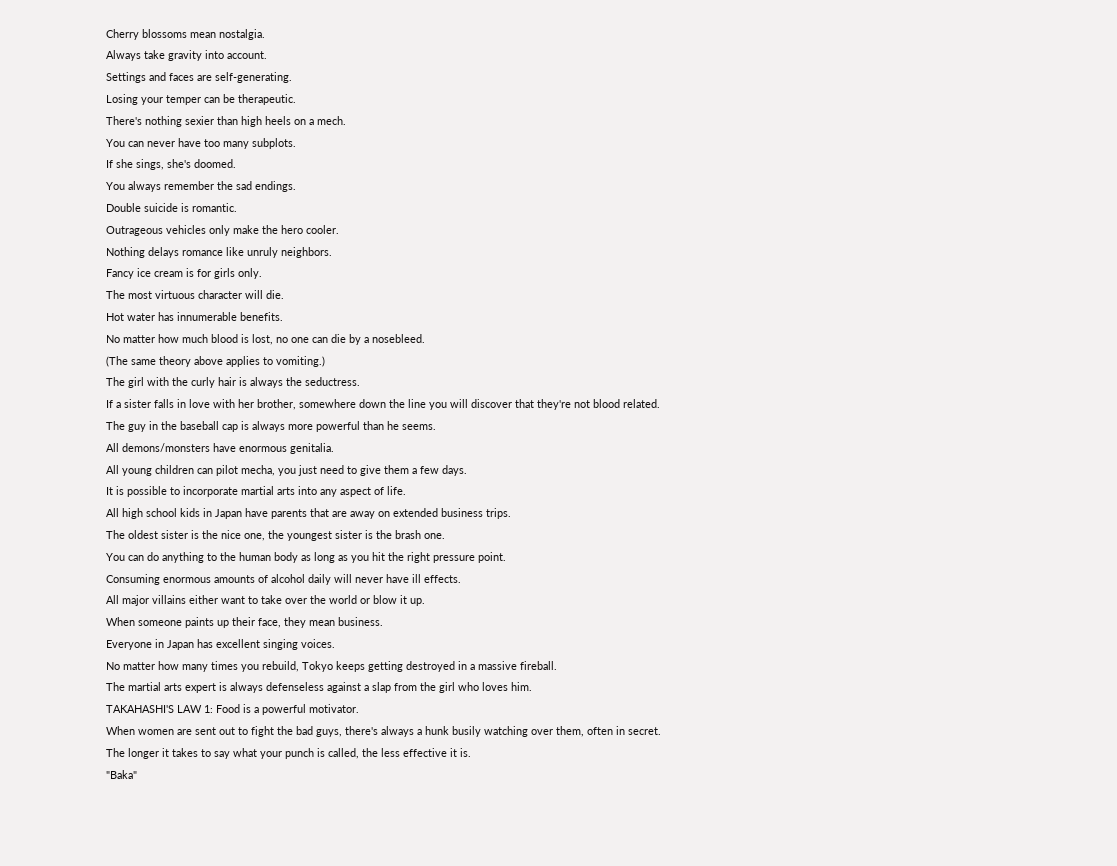Cherry blossoms mean nostalgia.
Always take gravity into account.
Settings and faces are self-generating.
Losing your temper can be therapeutic.
There's nothing sexier than high heels on a mech.
You can never have too many subplots.
If she sings, she's doomed.
You always remember the sad endings.
Double suicide is romantic.
Outrageous vehicles only make the hero cooler.
Nothing delays romance like unruly neighbors.
Fancy ice cream is for girls only.
The most virtuous character will die.
Hot water has innumerable benefits.
No matter how much blood is lost, no one can die by a nosebleed.
(The same theory above applies to vomiting.)
The girl with the curly hair is always the seductress.
If a sister falls in love with her brother, somewhere down the line you will discover that they're not blood related.
The guy in the baseball cap is always more powerful than he seems.
All demons/monsters have enormous genitalia.
All young children can pilot mecha, you just need to give them a few days.
It is possible to incorporate martial arts into any aspect of life.
All high school kids in Japan have parents that are away on extended business trips.
The oldest sister is the nice one, the youngest sister is the brash one.
You can do anything to the human body as long as you hit the right pressure point.
Consuming enormous amounts of alcohol daily will never have ill effects.
All major villains either want to take over the world or blow it up.
When someone paints up their face, they mean business.
Everyone in Japan has excellent singing voices.
No matter how many times you rebuild, Tokyo keeps getting destroyed in a massive fireball.
The martial arts expert is always defenseless against a slap from the girl who loves him.
TAKAHASHI'S LAW 1: Food is a powerful motivator.
When women are sent out to fight the bad guys, there's always a hunk busily watching over them, often in secret.
The longer it takes to say what your punch is called, the less effective it is.
"Baka"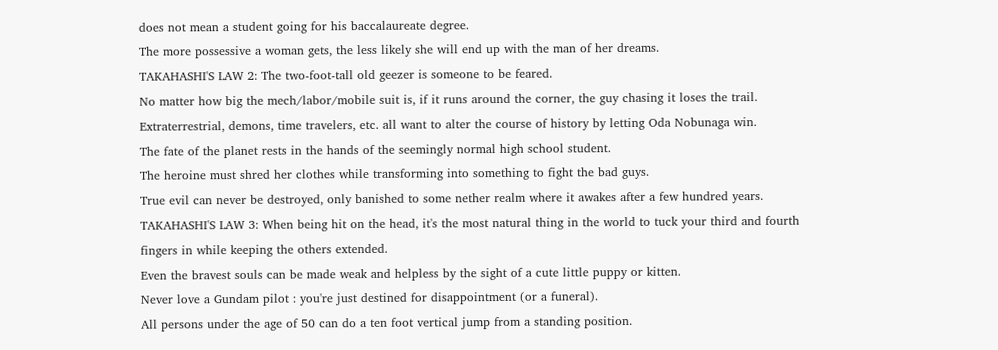does not mean a student going for his baccalaureate degree.
The more possessive a woman gets, the less likely she will end up with the man of her dreams.
TAKAHASHI'S LAW 2: The two-foot-tall old geezer is someone to be feared.
No matter how big the mech/labor/mobile suit is, if it runs around the corner, the guy chasing it loses the trail.
Extraterrestrial, demons, time travelers, etc. all want to alter the course of history by letting Oda Nobunaga win.
The fate of the planet rests in the hands of the seemingly normal high school student.
The heroine must shred her clothes while transforming into something to fight the bad guys.
True evil can never be destroyed, only banished to some nether realm where it awakes after a few hundred years.
TAKAHASHI'S LAW 3: When being hit on the head, it's the most natural thing in the world to tuck your third and fourth fingers in while keeping the others extended.
Even the bravest souls can be made weak and helpless by the sight of a cute little puppy or kitten.
Never love a Gundam pilot : you're just destined for disappointment (or a funeral).
All persons under the age of 50 can do a ten foot vertical jump from a standing position.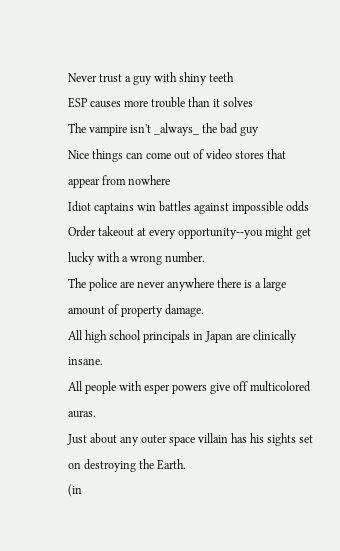Never trust a guy with shiny teeth
ESP causes more trouble than it solves
The vampire isn't _always_ the bad guy
Nice things can come out of video stores that appear from nowhere
Idiot captains win battles against impossible odds
Order takeout at every opportunity--you might get lucky with a wrong number.
The police are never anywhere there is a large amount of property damage.
All high school principals in Japan are clinically insane.
All people with esper powers give off multicolored auras.
Just about any outer space villain has his sights set on destroying the Earth.
(in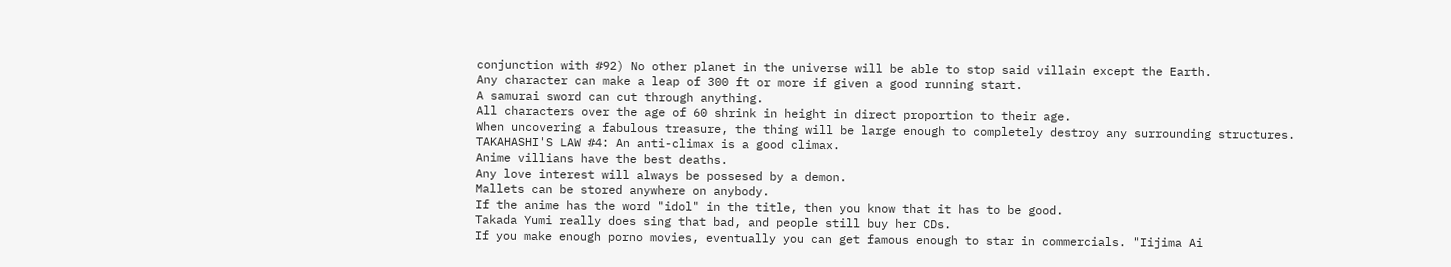conjunction with #92) No other planet in the universe will be able to stop said villain except the Earth.
Any character can make a leap of 300 ft or more if given a good running start.
A samurai sword can cut through anything.
All characters over the age of 60 shrink in height in direct proportion to their age.
When uncovering a fabulous treasure, the thing will be large enough to completely destroy any surrounding structures.
TAKAHASHI'S LAW #4: An anti-climax is a good climax.
Anime villians have the best deaths.
Any love interest will always be possesed by a demon.
Mallets can be stored anywhere on anybody.
If the anime has the word "idol" in the title, then you know that it has to be good.
Takada Yumi really does sing that bad, and people still buy her CDs.
If you make enough porno movies, eventually you can get famous enough to star in commercials. "Iijima Ai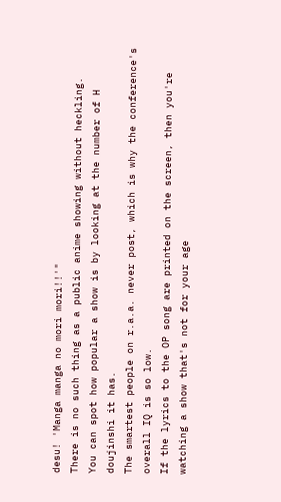desu! 'Manga manga no mori mori!!'"
There is no such thing as a public anime showing without heckling.
You can spot how popular a show is by looking at the number of H doujinshi it has.
The smartest people on r.a.a. never post, which is why the conference's overall IQ is so low.
If the lyrics to the OP song are printed on the screen, then you're watching a show that's not for your age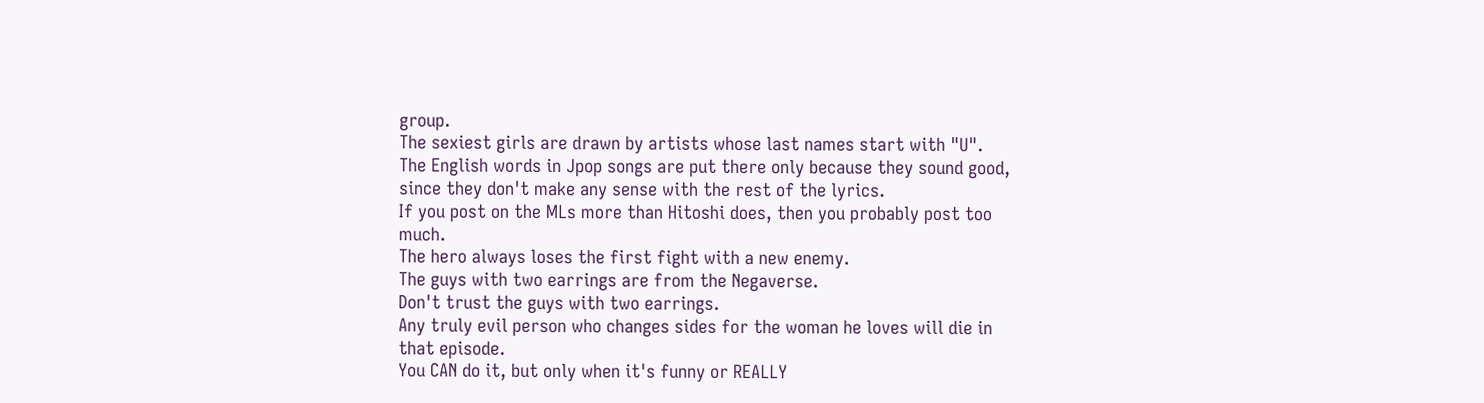group.
The sexiest girls are drawn by artists whose last names start with "U".
The English words in Jpop songs are put there only because they sound good, since they don't make any sense with the rest of the lyrics.
If you post on the MLs more than Hitoshi does, then you probably post too much.
The hero always loses the first fight with a new enemy.
The guys with two earrings are from the Negaverse.
Don't trust the guys with two earrings.
Any truly evil person who changes sides for the woman he loves will die in that episode.
You CAN do it, but only when it's funny or REALLY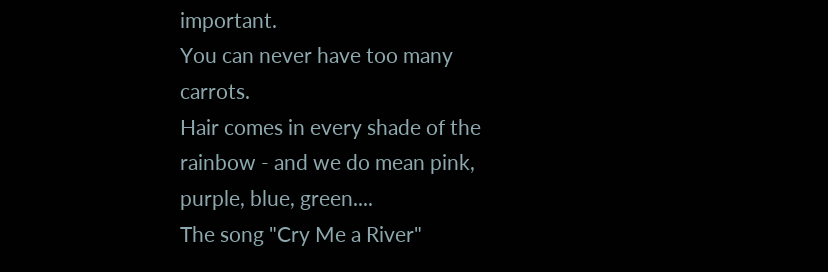important.
You can never have too many carrots.
Hair comes in every shade of the rainbow - and we do mean pink, purple, blue, green....
The song "Cry Me a River"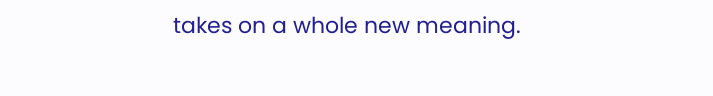takes on a whole new meaning.